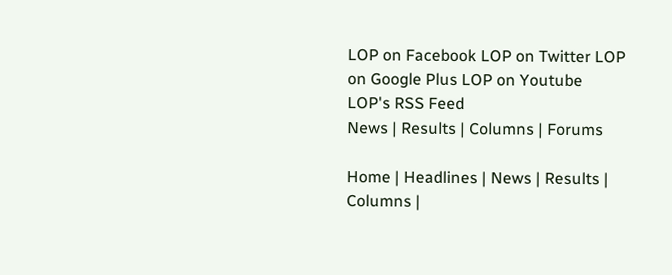LOP on Facebook LOP on Twitter LOP on Google Plus LOP on Youtube LOP's RSS Feed
News | Results | Columns | Forums

Home | Headlines | News | Results | Columns |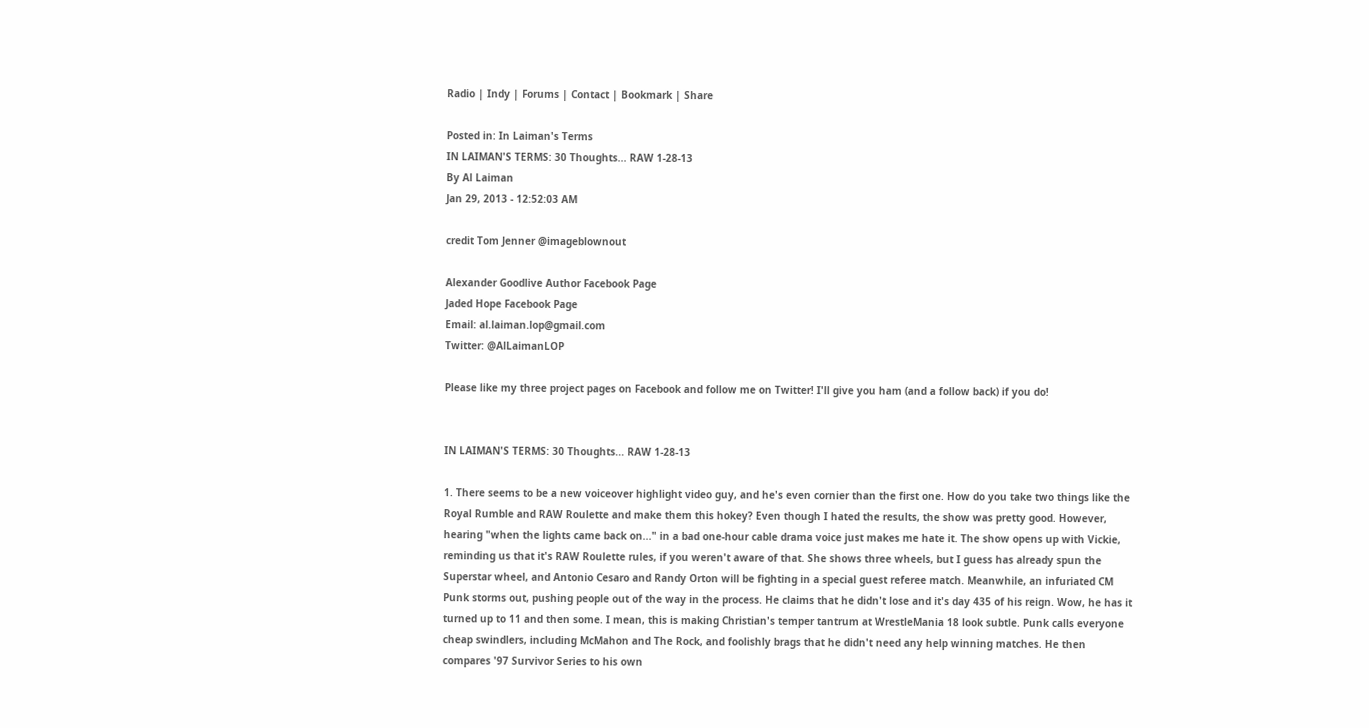Radio | Indy | Forums | Contact | Bookmark | Share

Posted in: In Laiman's Terms
IN LAIMAN'S TERMS: 30 Thoughts... RAW 1-28-13
By Al Laiman
Jan 29, 2013 - 12:52:03 AM

credit Tom Jenner @imageblownout

Alexander Goodlive Author Facebook Page
Jaded Hope Facebook Page
Email: al.laiman.lop@gmail.com
Twitter: @AlLaimanLOP

Please like my three project pages on Facebook and follow me on Twitter! I'll give you ham (and a follow back) if you do!


IN LAIMAN'S TERMS: 30 Thoughts... RAW 1-28-13

1. There seems to be a new voiceover highlight video guy, and he's even cornier than the first one. How do you take two things like the Royal Rumble and RAW Roulette and make them this hokey? Even though I hated the results, the show was pretty good. However, hearing "when the lights came back on..." in a bad one-hour cable drama voice just makes me hate it. The show opens up with Vickie, reminding us that it's RAW Roulette rules, if you weren't aware of that. She shows three wheels, but I guess has already spun the Superstar wheel, and Antonio Cesaro and Randy Orton will be fighting in a special guest referee match. Meanwhile, an infuriated CM Punk storms out, pushing people out of the way in the process. He claims that he didn't lose and it's day 435 of his reign. Wow, he has it turned up to 11 and then some. I mean, this is making Christian's temper tantrum at WrestleMania 18 look subtle. Punk calls everyone cheap swindlers, including McMahon and The Rock, and foolishly brags that he didn't need any help winning matches. He then compares '97 Survivor Series to his own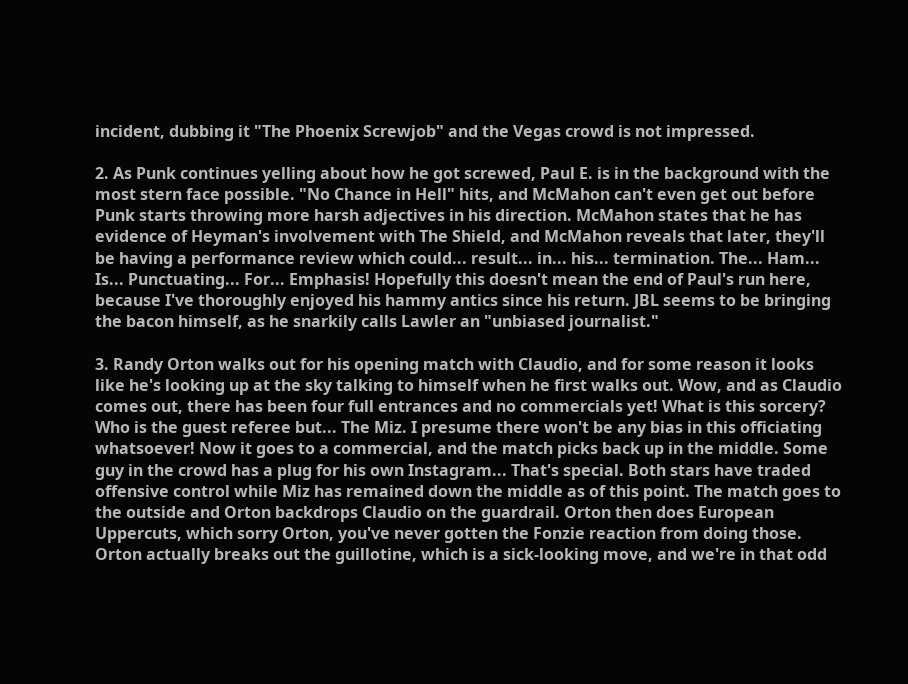incident, dubbing it "The Phoenix Screwjob" and the Vegas crowd is not impressed.

2. As Punk continues yelling about how he got screwed, Paul E. is in the background with the most stern face possible. "No Chance in Hell" hits, and McMahon can't even get out before Punk starts throwing more harsh adjectives in his direction. McMahon states that he has evidence of Heyman's involvement with The Shield, and McMahon reveals that later, they'll be having a performance review which could... result... in... his... termination. The... Ham... Is... Punctuating... For... Emphasis! Hopefully this doesn't mean the end of Paul's run here, because I've thoroughly enjoyed his hammy antics since his return. JBL seems to be bringing the bacon himself, as he snarkily calls Lawler an "unbiased journalist."

3. Randy Orton walks out for his opening match with Claudio, and for some reason it looks like he's looking up at the sky talking to himself when he first walks out. Wow, and as Claudio comes out, there has been four full entrances and no commercials yet! What is this sorcery? Who is the guest referee but... The Miz. I presume there won't be any bias in this officiating whatsoever! Now it goes to a commercial, and the match picks back up in the middle. Some guy in the crowd has a plug for his own Instagram... That's special. Both stars have traded offensive control while Miz has remained down the middle as of this point. The match goes to the outside and Orton backdrops Claudio on the guardrail. Orton then does European Uppercuts, which sorry Orton, you've never gotten the Fonzie reaction from doing those. Orton actually breaks out the guillotine, which is a sick-looking move, and we're in that odd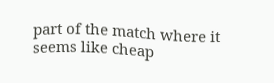part of the match where it seems like cheap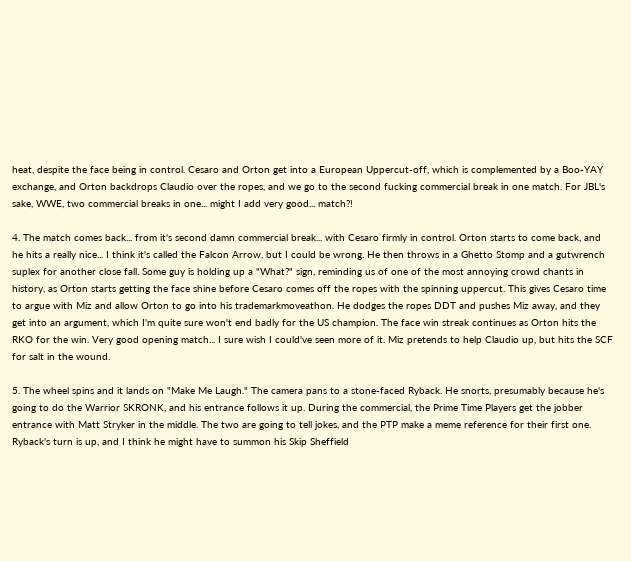heat, despite the face being in control. Cesaro and Orton get into a European Uppercut-off, which is complemented by a Boo-YAY exchange, and Orton backdrops Claudio over the ropes, and we go to the second fucking commercial break in one match. For JBL's sake, WWE, two commercial breaks in one... might I add very good... match?!

4. The match comes back... from it's second damn commercial break... with Cesaro firmly in control. Orton starts to come back, and he hits a really nice... I think it's called the Falcon Arrow, but I could be wrong. He then throws in a Ghetto Stomp and a gutwrench suplex for another close fall. Some guy is holding up a "What?" sign, reminding us of one of the most annoying crowd chants in history, as Orton starts getting the face shine before Cesaro comes off the ropes with the spinning uppercut. This gives Cesaro time to argue with Miz and allow Orton to go into his trademarkmoveathon. He dodges the ropes DDT and pushes Miz away, and they get into an argument, which I'm quite sure won't end badly for the US champion. The face win streak continues as Orton hits the RKO for the win. Very good opening match... I sure wish I could've seen more of it. Miz pretends to help Claudio up, but hits the SCF for salt in the wound.

5. The wheel spins and it lands on "Make Me Laugh." The camera pans to a stone-faced Ryback. He snorts, presumably because he's going to do the Warrior SKRONK, and his entrance follows it up. During the commercial, the Prime Time Players get the jobber entrance with Matt Stryker in the middle. The two are going to tell jokes, and the PTP make a meme reference for their first one. Ryback's turn is up, and I think he might have to summon his Skip Sheffield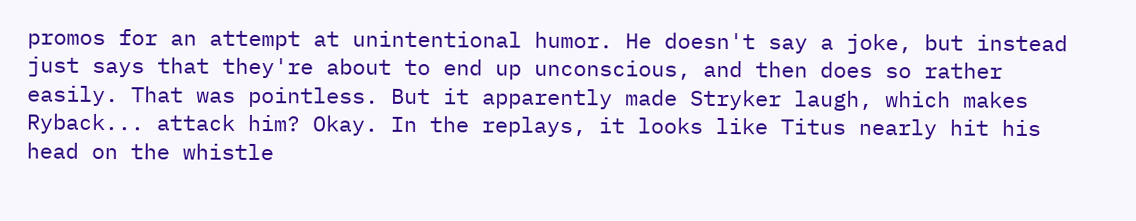promos for an attempt at unintentional humor. He doesn't say a joke, but instead just says that they're about to end up unconscious, and then does so rather easily. That was pointless. But it apparently made Stryker laugh, which makes Ryback... attack him? Okay. In the replays, it looks like Titus nearly hit his head on the whistle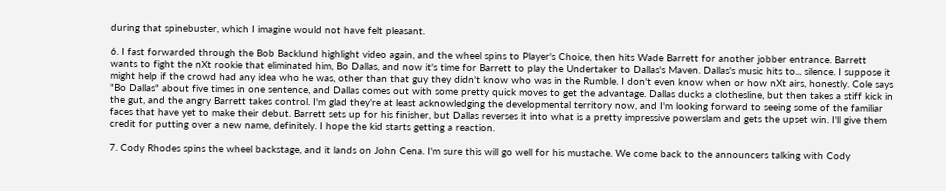during that spinebuster, which I imagine would not have felt pleasant.

6. I fast forwarded through the Bob Backlund highlight video again, and the wheel spins to Player's Choice, then hits Wade Barrett for another jobber entrance. Barrett wants to fight the nXt rookie that eliminated him, Bo Dallas, and now it's time for Barrett to play the Undertaker to Dallas's Maven. Dallas's music hits to... silence. I suppose it might help if the crowd had any idea who he was, other than that guy they didn't know who was in the Rumble. I don't even know when or how nXt airs, honestly. Cole says "Bo Dallas" about five times in one sentence, and Dallas comes out with some pretty quick moves to get the advantage. Dallas ducks a clothesline, but then takes a stiff kick in the gut, and the angry Barrett takes control. I'm glad they're at least acknowledging the developmental territory now, and I'm looking forward to seeing some of the familiar faces that have yet to make their debut. Barrett sets up for his finisher, but Dallas reverses it into what is a pretty impressive powerslam and gets the upset win. I'll give them credit for putting over a new name, definitely. I hope the kid starts getting a reaction.

7. Cody Rhodes spins the wheel backstage, and it lands on John Cena. I'm sure this will go well for his mustache. We come back to the announcers talking with Cody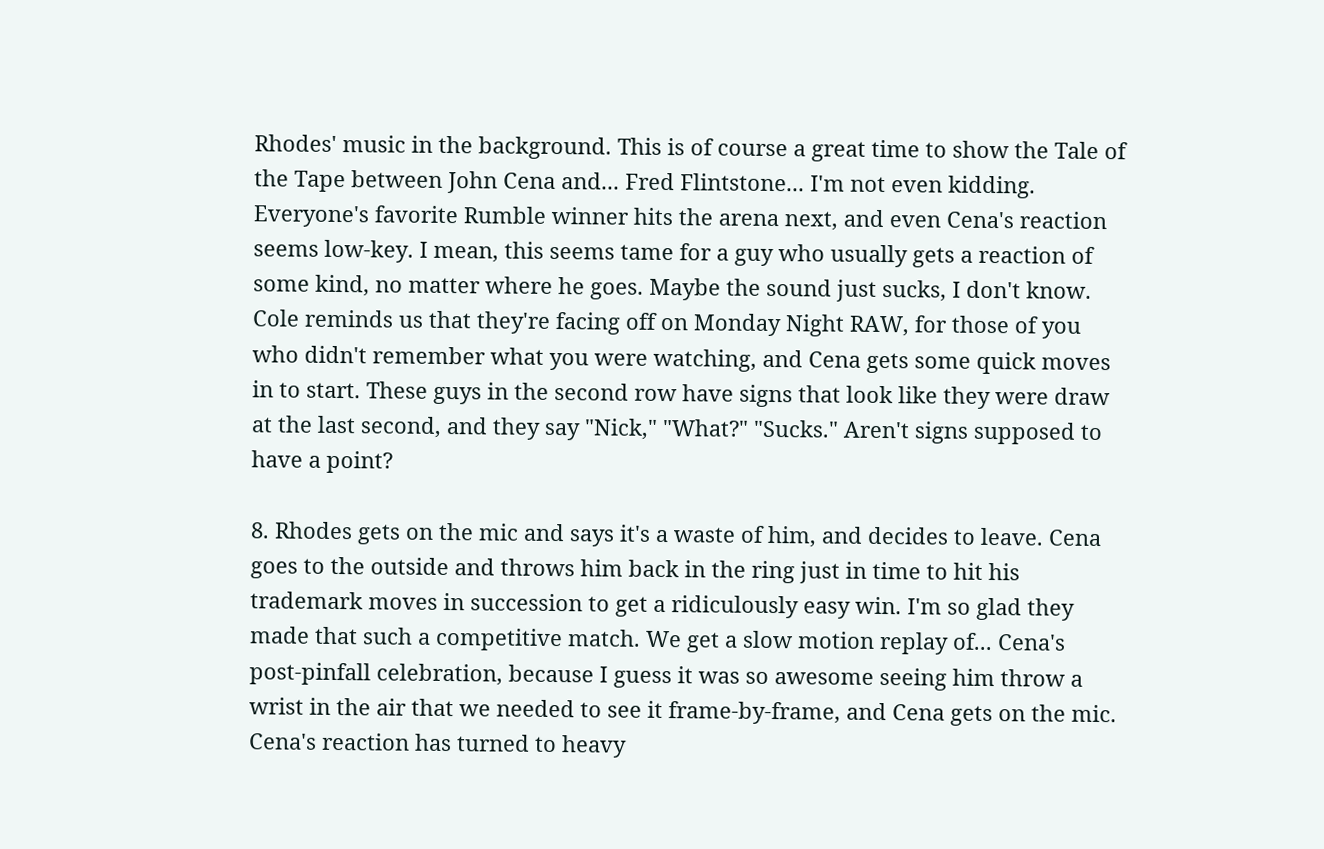Rhodes' music in the background. This is of course a great time to show the Tale of the Tape between John Cena and... Fred Flintstone... I'm not even kidding. Everyone's favorite Rumble winner hits the arena next, and even Cena's reaction seems low-key. I mean, this seems tame for a guy who usually gets a reaction of some kind, no matter where he goes. Maybe the sound just sucks, I don't know. Cole reminds us that they're facing off on Monday Night RAW, for those of you who didn't remember what you were watching, and Cena gets some quick moves in to start. These guys in the second row have signs that look like they were draw at the last second, and they say "Nick," "What?" "Sucks." Aren't signs supposed to have a point?

8. Rhodes gets on the mic and says it's a waste of him, and decides to leave. Cena goes to the outside and throws him back in the ring just in time to hit his trademark moves in succession to get a ridiculously easy win. I'm so glad they made that such a competitive match. We get a slow motion replay of... Cena's post-pinfall celebration, because I guess it was so awesome seeing him throw a wrist in the air that we needed to see it frame-by-frame, and Cena gets on the mic. Cena's reaction has turned to heavy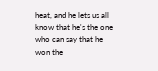heat, and he lets us all know that he's the one who can say that he won the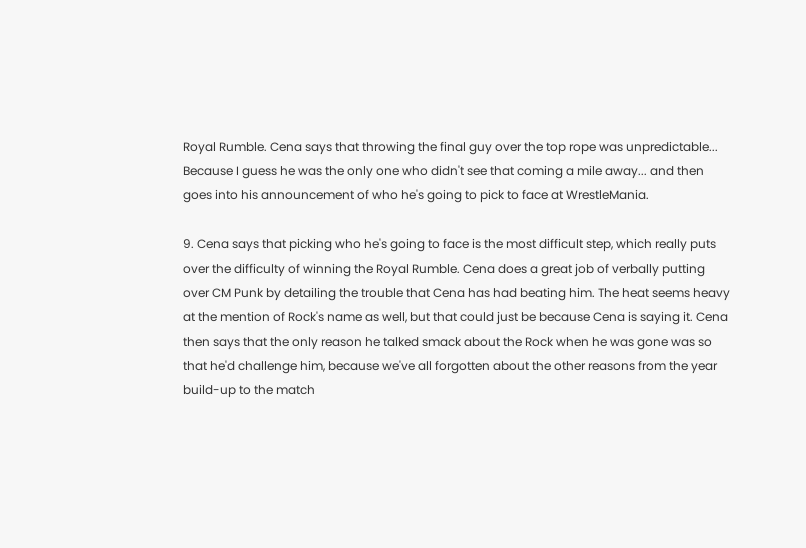Royal Rumble. Cena says that throwing the final guy over the top rope was unpredictable... Because I guess he was the only one who didn't see that coming a mile away... and then goes into his announcement of who he's going to pick to face at WrestleMania.

9. Cena says that picking who he's going to face is the most difficult step, which really puts over the difficulty of winning the Royal Rumble. Cena does a great job of verbally putting over CM Punk by detailing the trouble that Cena has had beating him. The heat seems heavy at the mention of Rock's name as well, but that could just be because Cena is saying it. Cena then says that the only reason he talked smack about the Rock when he was gone was so that he'd challenge him, because we've all forgotten about the other reasons from the year build-up to the match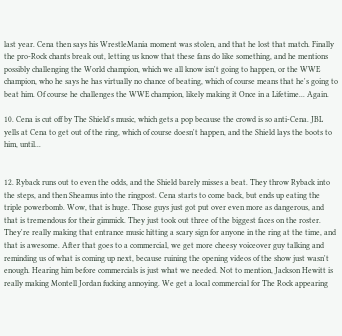last year. Cena then says his WrestleMania moment was stolen, and that he lost that match. Finally the pro-Rock chants break out, letting us know that these fans do like something, and he mentions possibly challenging the World champion, which we all know isn't going to happen, or the WWE champion, who he says he has virtually no chance of beating, which of course means that he's going to beat him. Of course he challenges the WWE champion, likely making it Once in a Lifetime... Again.

10. Cena is cut off by The Shield's music, which gets a pop because the crowd is so anti-Cena. JBL yells at Cena to get out of the ring, which of course doesn't happen, and the Shield lays the boots to him, until...


12. Ryback runs out to even the odds, and the Shield barely misses a beat. They throw Ryback into the steps, and then Sheamus into the ringpost. Cena starts to come back, but ends up eating the triple powerbomb. Wow, that is huge. Those guys just got put over even more as dangerous, and that is tremendous for their gimmick. They just took out three of the biggest faces on the roster. They're really making that entrance music hitting a scary sign for anyone in the ring at the time, and that is awesome. After that goes to a commercial, we get more cheesy voiceover guy talking and reminding us of what is coming up next, because ruining the opening videos of the show just wasn't enough. Hearing him before commercials is just what we needed. Not to mention, Jackson Hewitt is really making Montell Jordan fucking annoying. We get a local commercial for The Rock appearing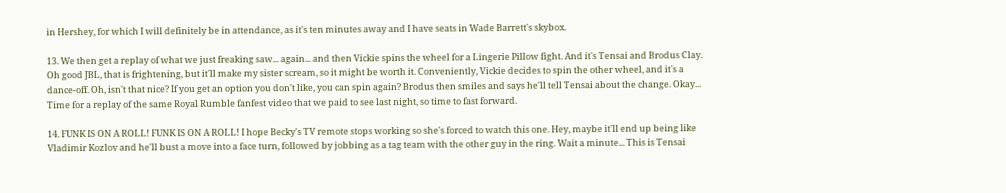in Hershey, for which I will definitely be in attendance, as it's ten minutes away and I have seats in Wade Barrett's skybox.

13. We then get a replay of what we just freaking saw... again... and then Vickie spins the wheel for a Lingerie Pillow fight. And it's Tensai and Brodus Clay. Oh good JBL, that is frightening, but it'll make my sister scream, so it might be worth it. Conveniently, Vickie decides to spin the other wheel, and it's a dance-off. Oh, isn't that nice? If you get an option you don't like, you can spin again? Brodus then smiles and says he'll tell Tensai about the change. Okay... Time for a replay of the same Royal Rumble fanfest video that we paid to see last night, so time to fast forward.

14. FUNK IS ON A ROLL! FUNK IS ON A ROLL! I hope Becky's TV remote stops working so she's forced to watch this one. Hey, maybe it'll end up being like Vladimir Kozlov and he'll bust a move into a face turn, followed by jobbing as a tag team with the other guy in the ring. Wait a minute... This is Tensai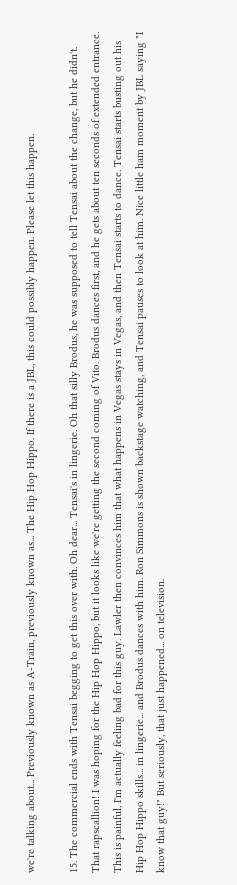we're talking about... Previously known as A-Train, previously known as... The Hip Hop Hippo. If there is a JBL, this could possibly happen. Please let this happen.

15. The commercial ends with Tensai begging to get this over with. Oh dear... Tensai's in lingerie. Oh that silly Brodus, he was supposed to tell Tensai about the change, but he didn't. That rapscallion! I was hoping for the Hip Hop Hippo, but it looks like we're getting the second coming of Vito. Brodus dances first, and he gets about ten seconds of extended entrance. This is painful, I'm actually feeling bad for this guy. Lawler then convinces him that what happens in Vegas stays in Vegas, and then Tensai starts to dance. Tensai starts busting out his Hip Hop Hippo skills... in lingerie... and Brodus dances with him. Ron Simmons is shown backstage watching, and Tensai pauses to look at him. Nice little ham moment by JBL saying "I know that guy!" But seriously, that just happened... on television.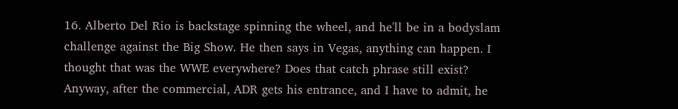16. Alberto Del Rio is backstage spinning the wheel, and he'll be in a bodyslam challenge against the Big Show. He then says in Vegas, anything can happen. I thought that was the WWE everywhere? Does that catch phrase still exist? Anyway, after the commercial, ADR gets his entrance, and I have to admit, he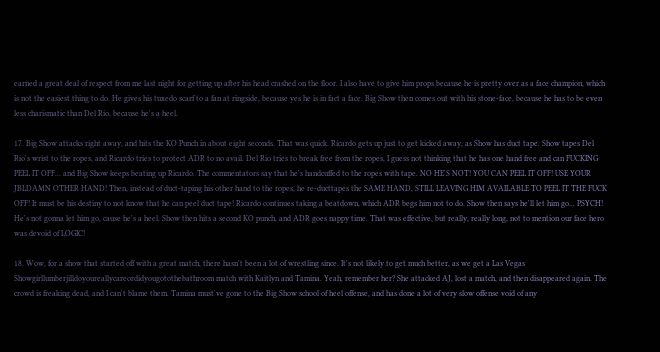earned a great deal of respect from me last night for getting up after his head crashed on the floor. I also have to give him props because he is pretty over as a face champion, which is not the easiest thing to do. He gives his tuxedo scarf to a fan at ringside, because yes he is in fact a face. Big Show then comes out with his stone-face, because he has to be even less charismatic than Del Rio, because he's a heel.

17. Big Show attacks right away, and hits the KO Punch in about eight seconds. That was quick. Ricardo gets up just to get kicked away, as Show has duct tape. Show tapes Del Rio's wrist to the ropes, and Ricardo tries to protect ADR to no avail. Del Rio tries to break free from the ropes, I guess not thinking that he has one hand free and can FUCKING PEEL IT OFF... and Big Show keeps beating up Ricardo. The commentators say that he's handcuffed to the ropes with tape. NO HE'S NOT! YOU CAN PEEL IT OFF! USE YOUR JBLDAMN OTHER HAND! Then, instead of duct-taping his other hand to the ropes, he re-ducttapes the SAME HAND, STILL LEAVING HIM AVAILABLE TO PEEL IT THE FUCK OFF! It must be his destiny to not know that he can peel duct tape! Ricardo continues taking a beatdown, which ADR begs him not to do. Show then says he'll let him go... PSYCH! He's not gonna let him go, cause he's a heel. Show then hits a second KO punch, and ADR goes nappy time. That was effective, but really, really long, not to mention our face hero was devoid of LOGIC!

18. Wow, for a show that started off with a great match, there hasn't been a lot of wrestling since. It's not likely to get much better, as we get a Las Vegas Showgirllumberjilldoyoureallycareordidyougotothebathroom match with Kaitlyn and Tamina. Yeah, remember her? She attacked AJ, lost a match, and then disappeared again. The crowd is freaking dead, and I can't blame them. Tamina must've gone to the Big Show school of heel offense, and has done a lot of very slow offense void of any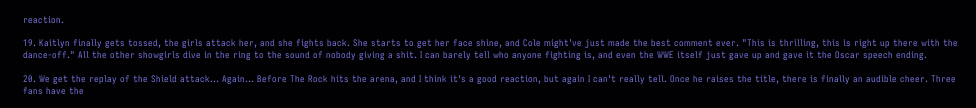reaction.

19. Kaitlyn finally gets tossed, the girls attack her, and she fights back. She starts to get her face shine, and Cole might've just made the best comment ever. "This is thrilling, this is right up there with the dance-off." All the other showgirls dive in the ring to the sound of nobody giving a shit. I can barely tell who anyone fighting is, and even the WWE itself just gave up and gave it the Oscar speech ending.

20. We get the replay of the Shield attack... Again... Before The Rock hits the arena, and I think it's a good reaction, but again I can't really tell. Once he raises the title, there is finally an audible cheer. Three fans have the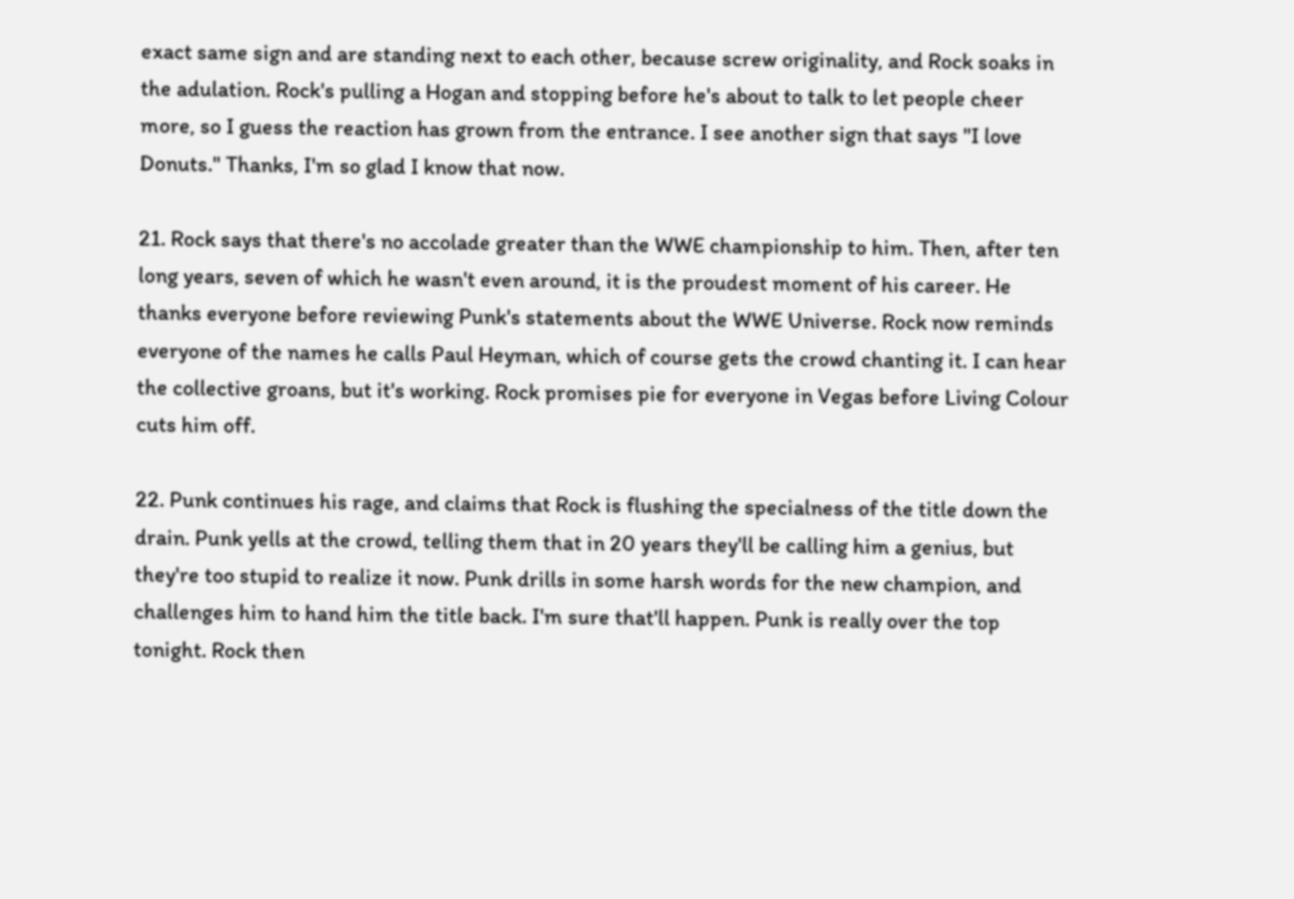exact same sign and are standing next to each other, because screw originality, and Rock soaks in the adulation. Rock's pulling a Hogan and stopping before he's about to talk to let people cheer more, so I guess the reaction has grown from the entrance. I see another sign that says "I love Donuts." Thanks, I'm so glad I know that now.

21. Rock says that there's no accolade greater than the WWE championship to him. Then, after ten long years, seven of which he wasn't even around, it is the proudest moment of his career. He thanks everyone before reviewing Punk's statements about the WWE Universe. Rock now reminds everyone of the names he calls Paul Heyman, which of course gets the crowd chanting it. I can hear the collective groans, but it's working. Rock promises pie for everyone in Vegas before Living Colour cuts him off.

22. Punk continues his rage, and claims that Rock is flushing the specialness of the title down the drain. Punk yells at the crowd, telling them that in 20 years they'll be calling him a genius, but they're too stupid to realize it now. Punk drills in some harsh words for the new champion, and challenges him to hand him the title back. I'm sure that'll happen. Punk is really over the top tonight. Rock then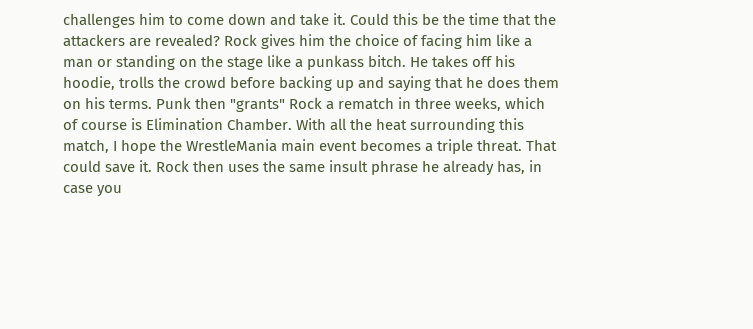challenges him to come down and take it. Could this be the time that the attackers are revealed? Rock gives him the choice of facing him like a man or standing on the stage like a punkass bitch. He takes off his hoodie, trolls the crowd before backing up and saying that he does them on his terms. Punk then "grants" Rock a rematch in three weeks, which of course is Elimination Chamber. With all the heat surrounding this match, I hope the WrestleMania main event becomes a triple threat. That could save it. Rock then uses the same insult phrase he already has, in case you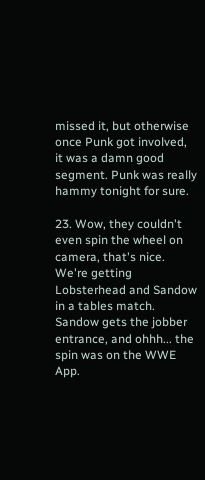missed it, but otherwise once Punk got involved, it was a damn good segment. Punk was really hammy tonight for sure.

23. Wow, they couldn't even spin the wheel on camera, that's nice. We're getting Lobsterhead and Sandow in a tables match. Sandow gets the jobber entrance, and ohhh... the spin was on the WWE App.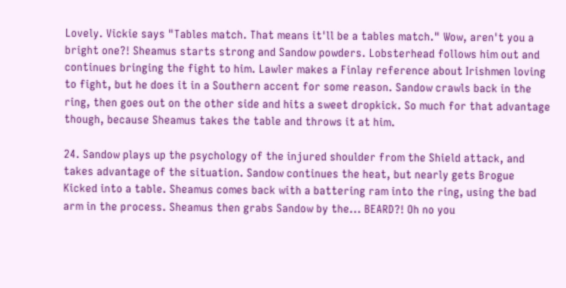Lovely. Vickie says "Tables match. That means it'll be a tables match." Wow, aren't you a bright one?! Sheamus starts strong and Sandow powders. Lobsterhead follows him out and continues bringing the fight to him. Lawler makes a Finlay reference about Irishmen loving to fight, but he does it in a Southern accent for some reason. Sandow crawls back in the ring, then goes out on the other side and hits a sweet dropkick. So much for that advantage though, because Sheamus takes the table and throws it at him.

24. Sandow plays up the psychology of the injured shoulder from the Shield attack, and takes advantage of the situation. Sandow continues the heat, but nearly gets Brogue Kicked into a table. Sheamus comes back with a battering ram into the ring, using the bad arm in the process. Sheamus then grabs Sandow by the... BEARD?! Oh no you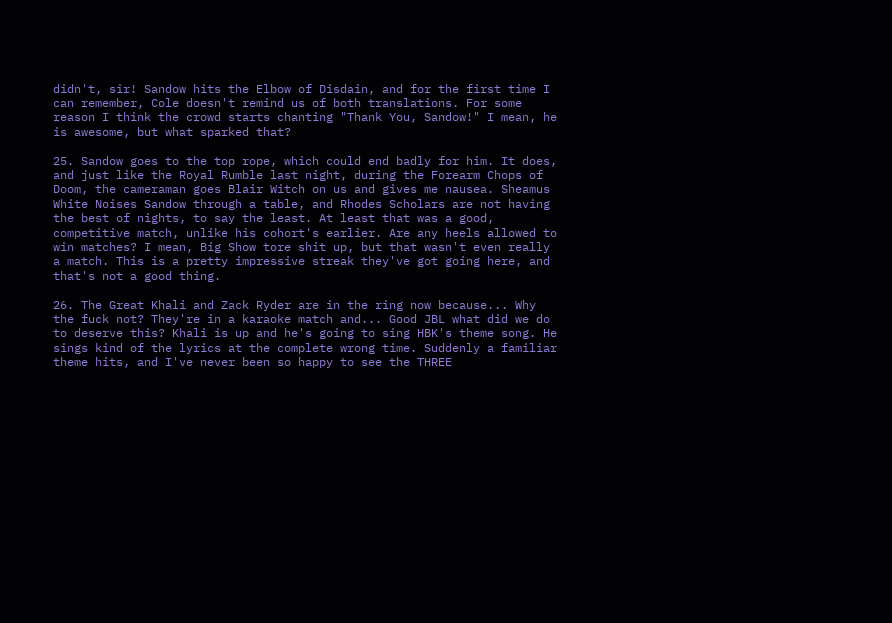didn't, sir! Sandow hits the Elbow of Disdain, and for the first time I can remember, Cole doesn't remind us of both translations. For some reason I think the crowd starts chanting "Thank You, Sandow!" I mean, he is awesome, but what sparked that?

25. Sandow goes to the top rope, which could end badly for him. It does, and just like the Royal Rumble last night, during the Forearm Chops of Doom, the cameraman goes Blair Witch on us and gives me nausea. Sheamus White Noises Sandow through a table, and Rhodes Scholars are not having the best of nights, to say the least. At least that was a good, competitive match, unlike his cohort's earlier. Are any heels allowed to win matches? I mean, Big Show tore shit up, but that wasn't even really a match. This is a pretty impressive streak they've got going here, and that's not a good thing.

26. The Great Khali and Zack Ryder are in the ring now because... Why the fuck not? They're in a karaoke match and... Good JBL what did we do to deserve this? Khali is up and he's going to sing HBK's theme song. He sings kind of the lyrics at the complete wrong time. Suddenly a familiar theme hits, and I've never been so happy to see the THREE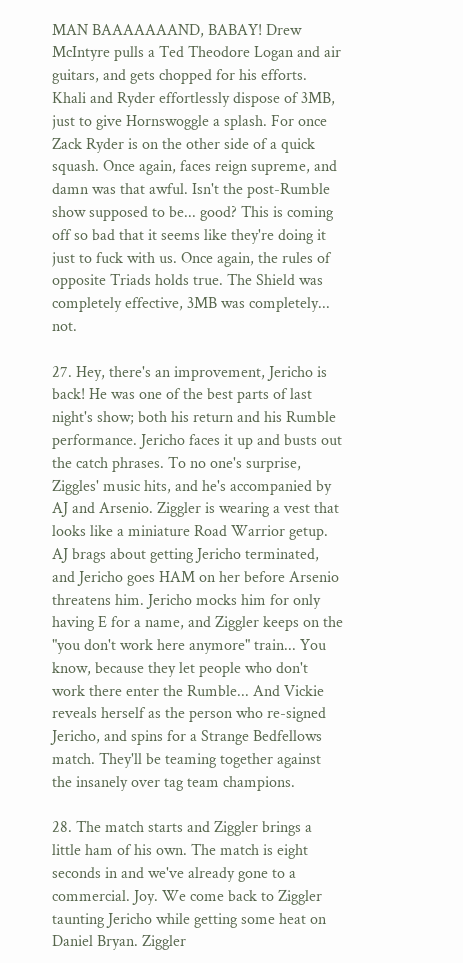MAN BAAAAAAAND, BABAY! Drew McIntyre pulls a Ted Theodore Logan and air guitars, and gets chopped for his efforts. Khali and Ryder effortlessly dispose of 3MB, just to give Hornswoggle a splash. For once Zack Ryder is on the other side of a quick squash. Once again, faces reign supreme, and damn was that awful. Isn't the post-Rumble show supposed to be... good? This is coming off so bad that it seems like they're doing it just to fuck with us. Once again, the rules of opposite Triads holds true. The Shield was completely effective, 3MB was completely... not.

27. Hey, there's an improvement, Jericho is back! He was one of the best parts of last night's show; both his return and his Rumble performance. Jericho faces it up and busts out the catch phrases. To no one's surprise, Ziggles' music hits, and he's accompanied by AJ and Arsenio. Ziggler is wearing a vest that looks like a miniature Road Warrior getup. AJ brags about getting Jericho terminated, and Jericho goes HAM on her before Arsenio threatens him. Jericho mocks him for only having E for a name, and Ziggler keeps on the "you don't work here anymore" train... You know, because they let people who don't work there enter the Rumble... And Vickie reveals herself as the person who re-signed Jericho, and spins for a Strange Bedfellows match. They'll be teaming together against the insanely over tag team champions.

28. The match starts and Ziggler brings a little ham of his own. The match is eight seconds in and we've already gone to a commercial. Joy. We come back to Ziggler taunting Jericho while getting some heat on Daniel Bryan. Ziggler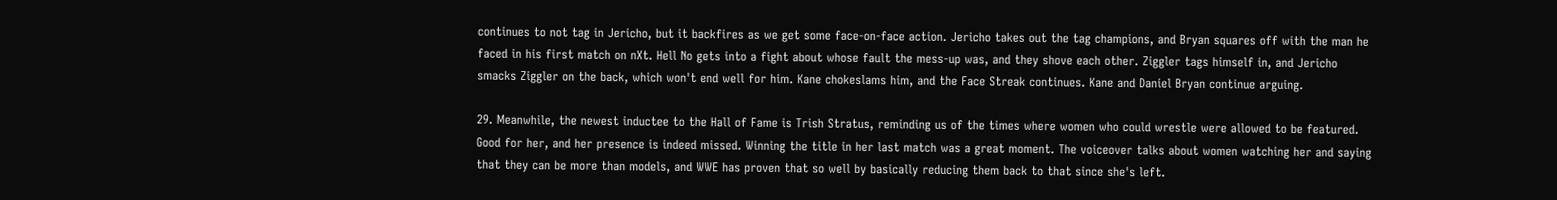continues to not tag in Jericho, but it backfires as we get some face-on-face action. Jericho takes out the tag champions, and Bryan squares off with the man he faced in his first match on nXt. Hell No gets into a fight about whose fault the mess-up was, and they shove each other. Ziggler tags himself in, and Jericho smacks Ziggler on the back, which won't end well for him. Kane chokeslams him, and the Face Streak continues. Kane and Daniel Bryan continue arguing.

29. Meanwhile, the newest inductee to the Hall of Fame is Trish Stratus, reminding us of the times where women who could wrestle were allowed to be featured. Good for her, and her presence is indeed missed. Winning the title in her last match was a great moment. The voiceover talks about women watching her and saying that they can be more than models, and WWE has proven that so well by basically reducing them back to that since she's left.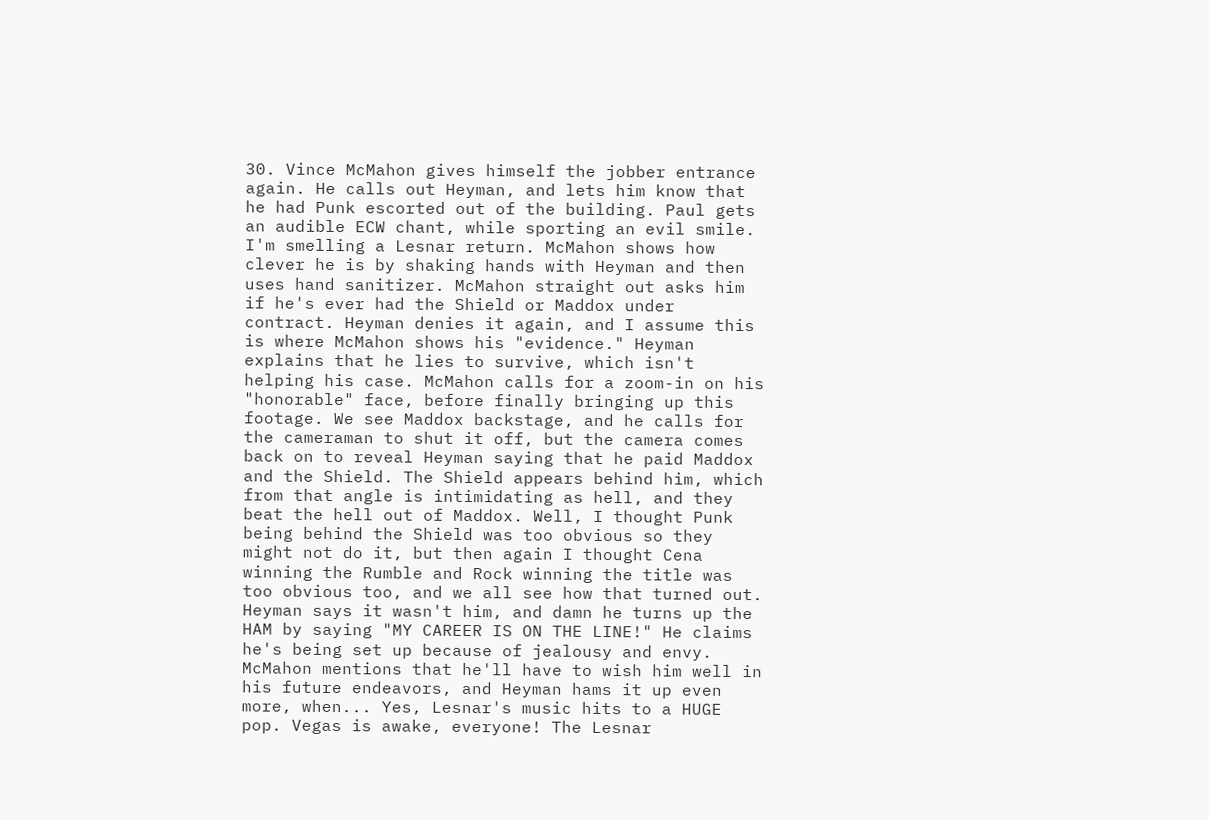30. Vince McMahon gives himself the jobber entrance again. He calls out Heyman, and lets him know that he had Punk escorted out of the building. Paul gets an audible ECW chant, while sporting an evil smile. I'm smelling a Lesnar return. McMahon shows how clever he is by shaking hands with Heyman and then uses hand sanitizer. McMahon straight out asks him if he's ever had the Shield or Maddox under contract. Heyman denies it again, and I assume this is where McMahon shows his "evidence." Heyman explains that he lies to survive, which isn't helping his case. McMahon calls for a zoom-in on his "honorable" face, before finally bringing up this footage. We see Maddox backstage, and he calls for the cameraman to shut it off, but the camera comes back on to reveal Heyman saying that he paid Maddox and the Shield. The Shield appears behind him, which from that angle is intimidating as hell, and they beat the hell out of Maddox. Well, I thought Punk being behind the Shield was too obvious so they might not do it, but then again I thought Cena winning the Rumble and Rock winning the title was too obvious too, and we all see how that turned out. Heyman says it wasn't him, and damn he turns up the HAM by saying "MY CAREER IS ON THE LINE!" He claims he's being set up because of jealousy and envy. McMahon mentions that he'll have to wish him well in his future endeavors, and Heyman hams it up even more, when... Yes, Lesnar's music hits to a HUGE pop. Vegas is awake, everyone! The Lesnar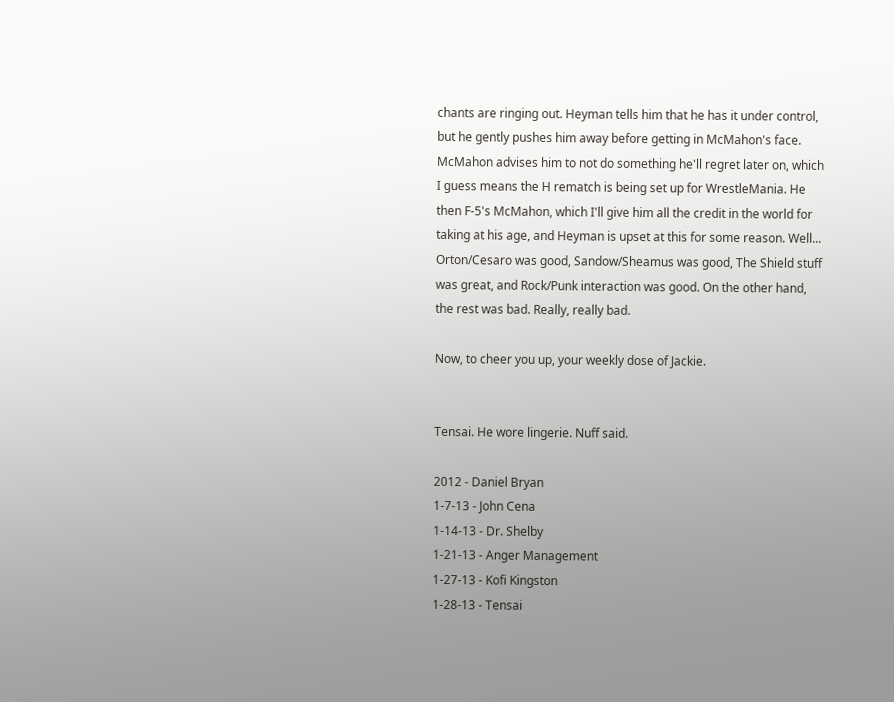chants are ringing out. Heyman tells him that he has it under control, but he gently pushes him away before getting in McMahon's face. McMahon advises him to not do something he'll regret later on, which I guess means the H rematch is being set up for WrestleMania. He then F-5's McMahon, which I'll give him all the credit in the world for taking at his age, and Heyman is upset at this for some reason. Well... Orton/Cesaro was good, Sandow/Sheamus was good, The Shield stuff was great, and Rock/Punk interaction was good. On the other hand, the rest was bad. Really, really bad.

Now, to cheer you up, your weekly dose of Jackie.


Tensai. He wore lingerie. Nuff said.

2012 - Daniel Bryan
1-7-13 - John Cena
1-14-13 - Dr. Shelby
1-21-13 - Anger Management
1-27-13 - Kofi Kingston
1-28-13 - Tensai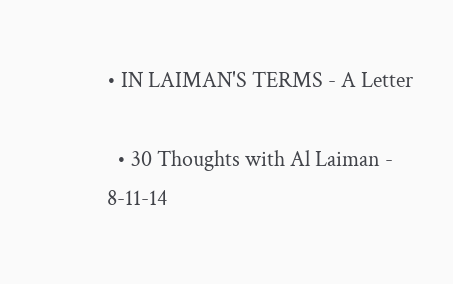• IN LAIMAN'S TERMS - A Letter

  • 30 Thoughts with Al Laiman - 8-11-14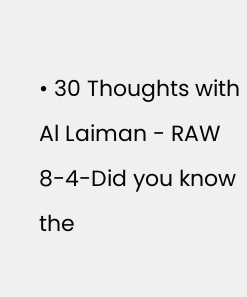• 30 Thoughts with Al Laiman - RAW 8-4-Did you know the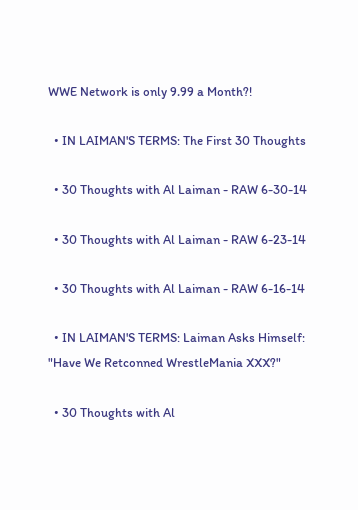WWE Network is only 9.99 a Month?!

  • IN LAIMAN'S TERMS: The First 30 Thoughts

  • 30 Thoughts with Al Laiman - RAW 6-30-14

  • 30 Thoughts with Al Laiman - RAW 6-23-14

  • 30 Thoughts with Al Laiman - RAW 6-16-14

  • IN LAIMAN'S TERMS: Laiman Asks Himself: "Have We Retconned WrestleMania XXX?"

  • 30 Thoughts with Al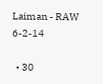Laiman - RAW 6-2-14

  • 30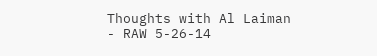Thoughts with Al Laiman - RAW 5-26-14